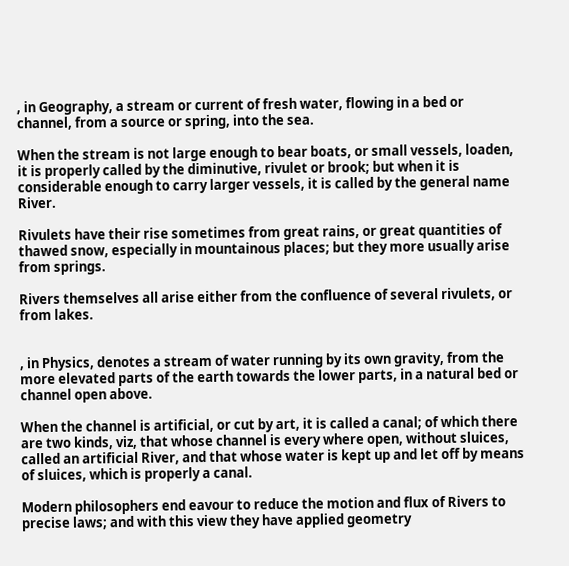, in Geography, a stream or current of fresh water, flowing in a bed or channel, from a source or spring, into the sea.

When the stream is not large enough to bear boats, or small vessels, loaden, it is properly called by the diminutive, rivulet or brook; but when it is considerable enough to carry larger vessels, it is called by the general name River.

Rivulets have their rise sometimes from great rains, or great quantities of thawed snow, especially in mountainous places; but they more usually arise from springs.

Rivers themselves all arise either from the confluence of several rivulets, or from lakes.


, in Physics, denotes a stream of water running by its own gravity, from the more elevated parts of the earth towards the lower parts, in a natural bed or channel open above.

When the channel is artificial, or cut by art, it is called a canal; of which there are two kinds, viz, that whose channel is every where open, without sluices, called an artificial River, and that whose water is kept up and let off by means of sluices, which is properly a canal.

Modern philosophers end eavour to reduce the motion and flux of Rivers to precise laws; and with this view they have applied geometry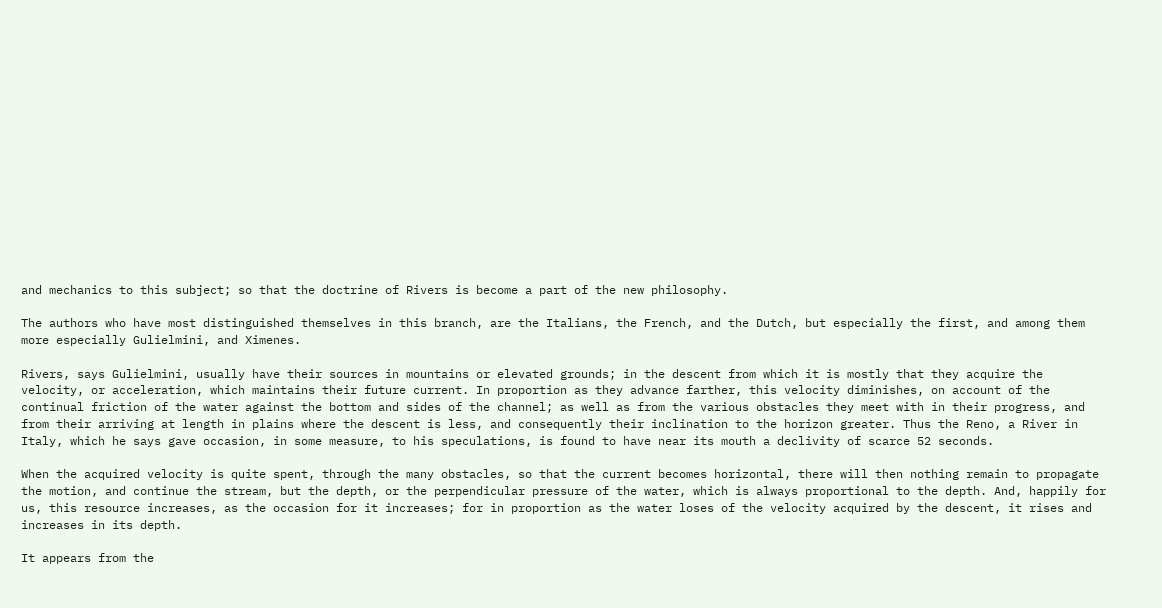and mechanics to this subject; so that the doctrine of Rivers is become a part of the new philosophy.

The authors who have most distinguished themselves in this branch, are the Italians, the French, and the Dutch, but especially the first, and among them more especially Gulielmini, and Ximenes.

Rivers, says Gulielmini, usually have their sources in mountains or elevated grounds; in the descent from which it is mostly that they acquire the velocity, or acceleration, which maintains their future current. In proportion as they advance farther, this velocity diminishes, on account of the continual friction of the water against the bottom and sides of the channel; as well as from the various obstacles they meet with in their progress, and from their arriving at length in plains where the descent is less, and consequently their inclination to the horizon greater. Thus the Reno, a River in Italy, which he says gave occasion, in some measure, to his speculations, is found to have near its mouth a declivity of scarce 52 seconds.

When the acquired velocity is quite spent, through the many obstacles, so that the current becomes horizontal, there will then nothing remain to propagate the motion, and continue the stream, but the depth, or the perpendicular pressure of the water, which is always proportional to the depth. And, happily for us, this resource increases, as the occasion for it increases; for in proportion as the water loses of the velocity acquired by the descent, it rises and increases in its depth.

It appears from the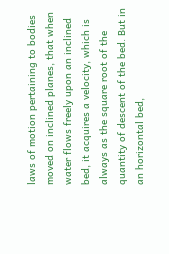laws of motion pertaining to bodies moved on inclined planes, that when water flows freely upon an inclined bed, it acquires a velocity, which is always as the square root of the quantity of descent of the bed. But in an horizontal bed,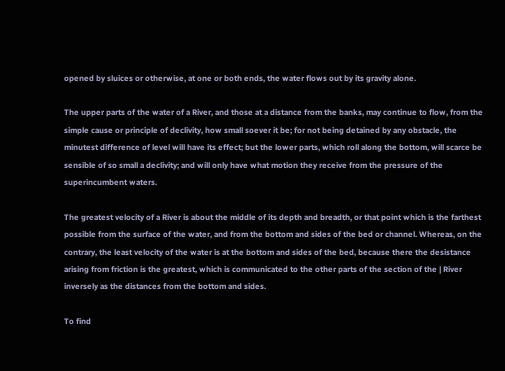opened by sluices or otherwise, at one or both ends, the water flows out by its gravity alone.

The upper parts of the water of a River, and those at a distance from the banks, may continue to flow, from the simple cause or principle of declivity, how small soever it be; for not being detained by any obstacle, the minutest difference of level will have its effect; but the lower parts, which roll along the bottom, will scarce be sensible of so small a declivity; and will only have what motion they receive from the pressure of the superincumbent waters.

The greatest velocity of a River is about the middle of its depth and breadth, or that point which is the farthest possible from the surface of the water, and from the bottom and sides of the bed or channel. Whereas, on the contrary, the least velocity of the water is at the bottom and sides of the bed, because there the desistance arising from friction is the greatest, which is communicated to the other parts of the section of the | River inversely as the distances from the bottom and sides.

To find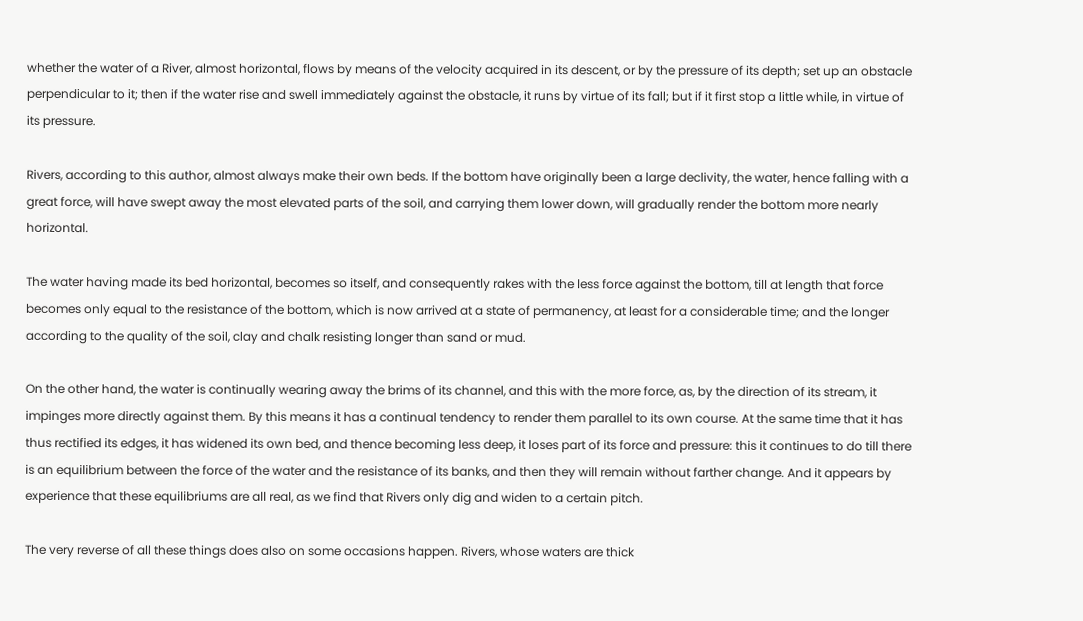whether the water of a River, almost horizontal, flows by means of the velocity acquired in its descent, or by the pressure of its depth; set up an obstacle perpendicular to it; then if the water rise and swell immediately against the obstacle, it runs by virtue of its fall; but if it first stop a little while, in virtue of its pressure.

Rivers, according to this author, almost always make their own beds. If the bottom have originally been a large declivity, the water, hence falling with a great force, will have swept away the most elevated parts of the soil, and carrying them lower down, will gradually render the bottom more nearly horizontal.

The water having made its bed horizontal, becomes so itself, and consequently rakes with the less force against the bottom, till at length that force becomes only equal to the resistance of the bottom, which is now arrived at a state of permanency, at least for a considerable time; and the longer according to the quality of the soil, clay and chalk resisting longer than sand or mud.

On the other hand, the water is continually wearing away the brims of its channel, and this with the more force, as, by the direction of its stream, it impinges more directly against them. By this means it has a continual tendency to render them parallel to its own course. At the same time that it has thus rectified its edges, it has widened its own bed, and thence becoming less deep, it loses part of its force and pressure: this it continues to do till there is an equilibrium between the force of the water and the resistance of its banks, and then they will remain without farther change. And it appears by experience that these equilibriums are all real, as we find that Rivers only dig and widen to a certain pitch.

The very reverse of all these things does also on some occasions happen. Rivers, whose waters are thick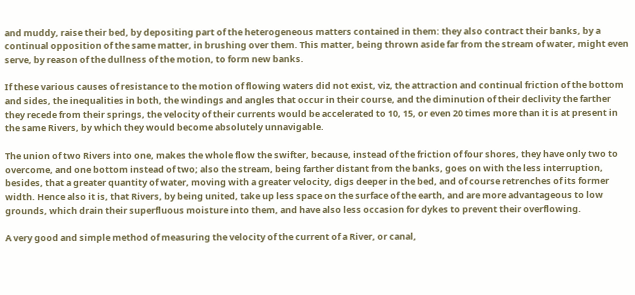and muddy, raise their bed, by depositing part of the heterogeneous matters contained in them: they also contract their banks, by a continual opposition of the same matter, in brushing over them. This matter, being thrown aside far from the stream of water, might even serve, by reason of the dullness of the motion, to form new banks.

If these various causes of resistance to the motion of flowing waters did not exist, viz, the attraction and continual friction of the bottom and sides, the inequalities in both, the windings and angles that occur in their course, and the diminution of their declivity the farther they recede from their springs, the velocity of their currents would be accelerated to 10, 15, or even 20 times more than it is at present in the same Rivers, by which they would become absolutely unnavigable.

The union of two Rivers into one, makes the whole flow the swifter, because, instead of the friction of four shores, they have only two to overcome, and one bottom instead of two; also the stream, being farther distant from the banks, goes on with the less interruption, besides, that a greater quantity of water, moving with a greater velocity, digs deeper in the bed, and of course retrenches of its former width. Hence also it is, that Rivers, by being united, take up less space on the surface of the earth, and are more advantageous to low grounds, which drain their superfluous moisture into them, and have also less occasion for dykes to prevent their overflowing.

A very good and simple method of measuring the velocity of the current of a River, or canal,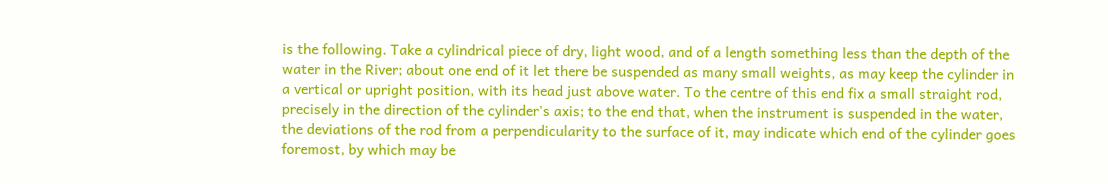is the following. Take a cylindrical piece of dry, light wood, and of a length something less than the depth of the water in the River; about one end of it let there be suspended as many small weights, as may keep the cylinder in a vertical or upright position, with its head just above water. To the centre of this end fix a small straight rod, precisely in the direction of the cylinder's axis; to the end that, when the instrument is suspended in the water, the deviations of the rod from a perpendicularity to the surface of it, may indicate which end of the cylinder goes foremost, by which may be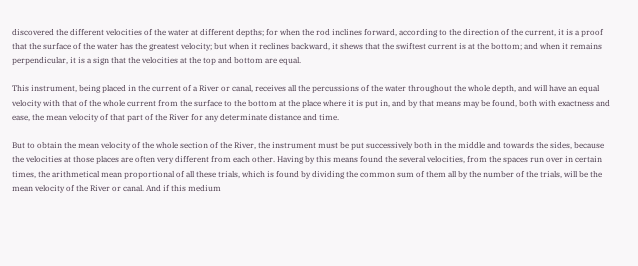discovered the different velocities of the water at different depths; for when the rod inclines forward, according to the direction of the current, it is a proof that the surface of the water has the greatest velocity; but when it reclines backward, it shews that the swiftest current is at the bottom; and when it remains perpendicular, it is a sign that the velocities at the top and bottom are equal.

This instrument, being placed in the current of a River or canal, receives all the percussions of the water throughout the whole depth, and will have an equal velocity with that of the whole current from the surface to the bottom at the place where it is put in, and by that means may be found, both with exactness and ease, the mean velocity of that part of the River for any determinate distance and time.

But to obtain the mean velocity of the whole section of the River, the instrument must be put successively both in the middle and towards the sides, because the velocities at those places are often very different from each other. Having by this means found the several velocities, from the spaces run over in certain times, the arithmetical mean proportional of all these trials, which is found by dividing the common sum of them all by the number of the trials, will be the mean velocity of the River or canal. And if this medium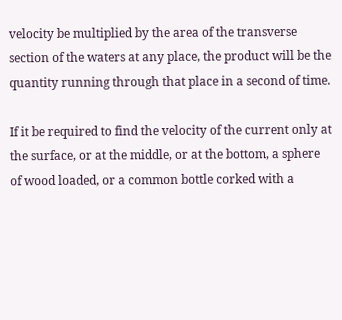velocity be multiplied by the area of the transverse section of the waters at any place, the product will be the quantity running through that place in a second of time.

If it be required to find the velocity of the current only at the surface, or at the middle, or at the bottom, a sphere of wood loaded, or a common bottle corked with a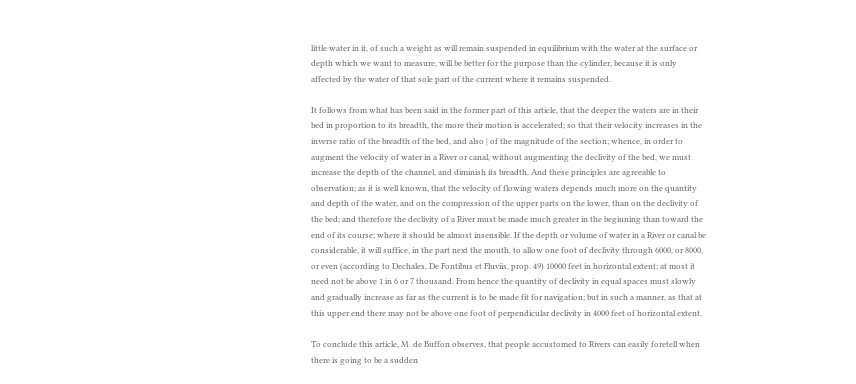little water in it, of such a weight as will remain suspended in equilibrium with the water at the surface or depth which we want to measure, will be better for the purpose than the cylinder, because it is only affected by the water of that sole part of the current where it remains suspended.

It follows from what has been said in the former part of this article, that the deeper the waters are in their bed in proportion to its breadth, the more their motion is accelerated; so that their velocity increases in the inverse ratio of the breadth of the bed, and also | of the magnitude of the section; whence, in order to augment the velocity of water in a River or canal, without augmenting the declivity of the bed, we must increase the depth of the channel, and diminish its breadth. And these principles are agreeable to observation; as it is well known, that the velocity of flowing waters depends much more on the quantity and depth of the water, and on the compression of the upper parts on the lower, than on the declivity of the bed; and therefore the declivity of a River must be made much greater in the begiuning than toward the end of its course; where it should be almost insensible. If the depth or volume of water in a River or canal be considerable, it will suffice, in the part next the mouth, to allow one foot of declivity through 6000, or 8000, or even (according to Dechales, De Fontibus et Fluviis, prop. 49) 10000 feet in horizontal extent; at most it need not be above 1 in 6 or 7 thousand. From hence the quantity of declivity in equal spaces must slowly and gradually increase as far as the current is to be made fit for navigation; but in such a manner, as that at this upper end there may not be above one foot of perpendicular declivity in 4000 feet of horizontal extent.

To conclude this article, M. de Buffon observes, that people accustomed to Rivers can easily foretell when there is going to be a sudden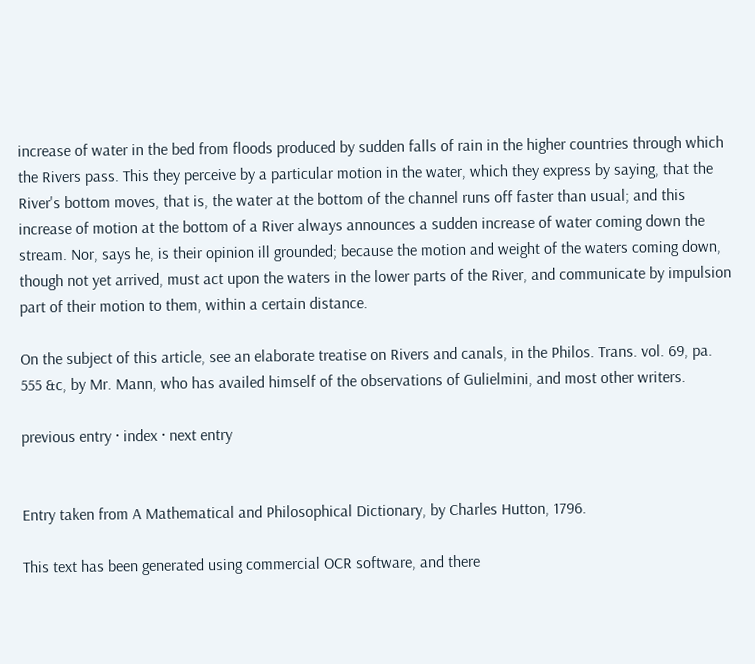increase of water in the bed from floods produced by sudden falls of rain in the higher countries through which the Rivers pass. This they perceive by a particular motion in the water, which they express by saying, that the River's bottom moves, that is, the water at the bottom of the channel runs off faster than usual; and this increase of motion at the bottom of a River always announces a sudden increase of water coming down the stream. Nor, says he, is their opinion ill grounded; because the motion and weight of the waters coming down, though not yet arrived, must act upon the waters in the lower parts of the River, and communicate by impulsion part of their motion to them, within a certain distance.

On the subject of this article, see an elaborate treatise on Rivers and canals, in the Philos. Trans. vol. 69, pa. 555 &c, by Mr. Mann, who has availed himself of the observations of Gulielmini, and most other writers.

previous entry · index · next entry


Entry taken from A Mathematical and Philosophical Dictionary, by Charles Hutton, 1796.

This text has been generated using commercial OCR software, and there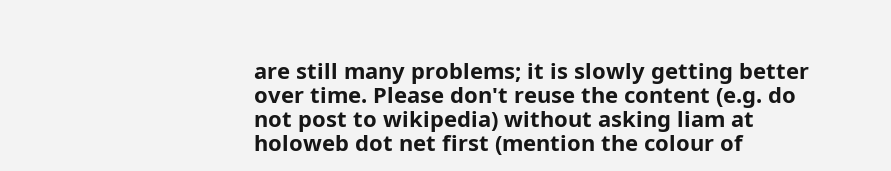are still many problems; it is slowly getting better over time. Please don't reuse the content (e.g. do not post to wikipedia) without asking liam at holoweb dot net first (mention the colour of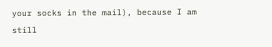your socks in the mail), because I am still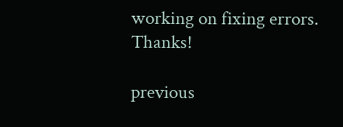working on fixing errors. Thanks!

previous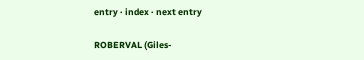entry · index · next entry

ROBERVAL (Giles-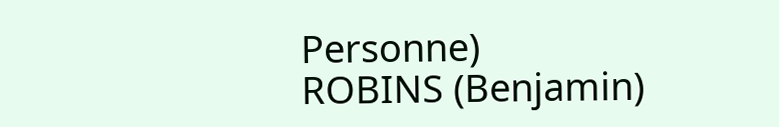Personne)
ROBINS (Benjamin)